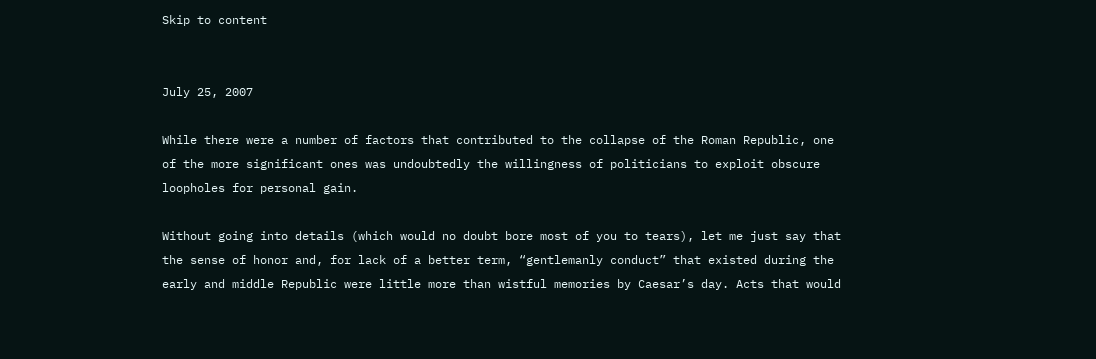Skip to content


July 25, 2007

While there were a number of factors that contributed to the collapse of the Roman Republic, one of the more significant ones was undoubtedly the willingness of politicians to exploit obscure loopholes for personal gain.

Without going into details (which would no doubt bore most of you to tears), let me just say that the sense of honor and, for lack of a better term, “gentlemanly conduct” that existed during the early and middle Republic were little more than wistful memories by Caesar’s day. Acts that would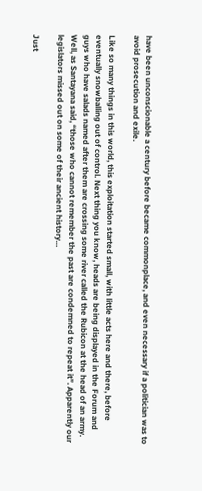have been unconscionable a century before became commonplace, and even necessary if a politician was to avoid prosecution and exile.

Like so many things in this world, this exploitation started small, with little acts here and there, before eventually snowballing out of control. Next thing you know, heads are being displayed in the Forum and guys who have salads named after them are crossing some river called the Rubicon at the head of an army.
Well, as Santayana said, “those who cannot remember the past are condemned to repeat it”. Apparently our legislators missed out on some of their ancient history…

Just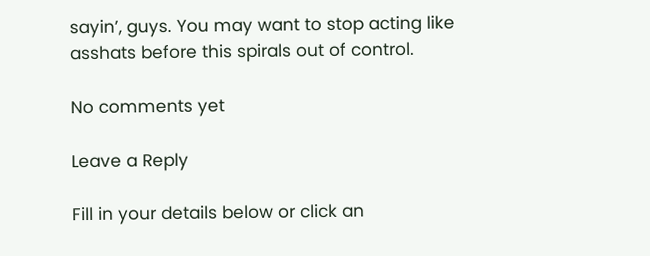sayin’, guys. You may want to stop acting like asshats before this spirals out of control.

No comments yet

Leave a Reply

Fill in your details below or click an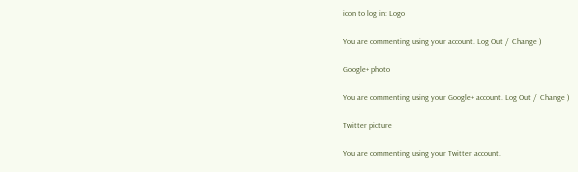icon to log in: Logo

You are commenting using your account. Log Out /  Change )

Google+ photo

You are commenting using your Google+ account. Log Out /  Change )

Twitter picture

You are commenting using your Twitter account.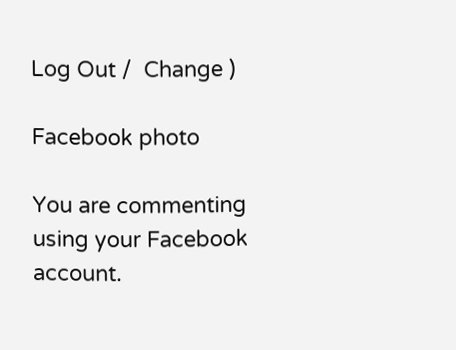Log Out /  Change )

Facebook photo

You are commenting using your Facebook account.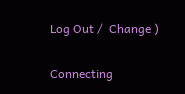Log Out /  Change )


Connecting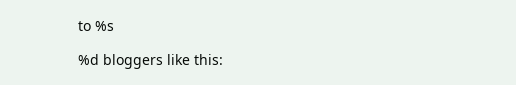to %s

%d bloggers like this: